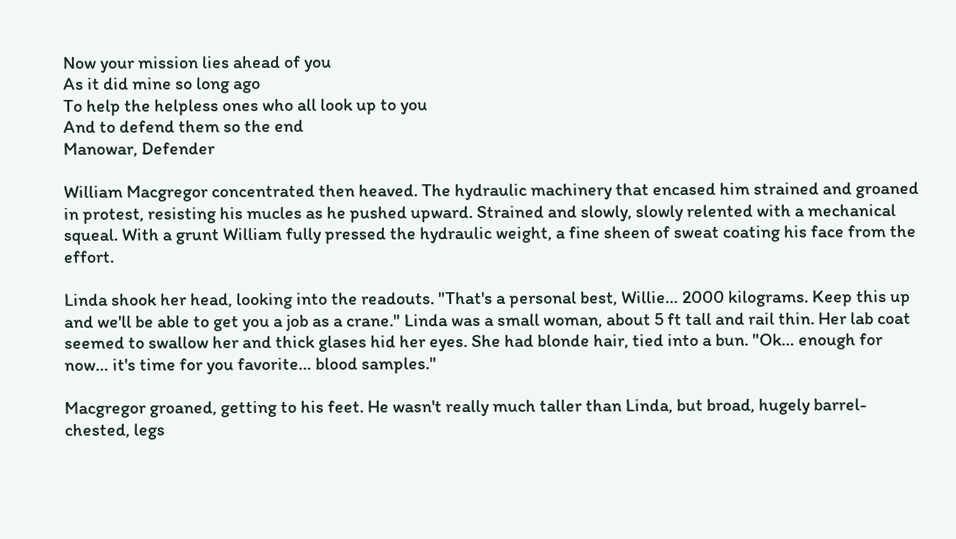Now your mission lies ahead of you
As it did mine so long ago
To help the helpless ones who all look up to you
And to defend them so the end
Manowar, Defender

William Macgregor concentrated then heaved. The hydraulic machinery that encased him strained and groaned in protest, resisting his mucles as he pushed upward. Strained and slowly, slowly relented with a mechanical squeal. With a grunt William fully pressed the hydraulic weight, a fine sheen of sweat coating his face from the effort.

Linda shook her head, looking into the readouts. "That's a personal best, Willie… 2000 kilograms. Keep this up and we'll be able to get you a job as a crane." Linda was a small woman, about 5 ft tall and rail thin. Her lab coat seemed to swallow her and thick glases hid her eyes. She had blonde hair, tied into a bun. "Ok… enough for now… it's time for you favorite… blood samples."

Macgregor groaned, getting to his feet. He wasn't really much taller than Linda, but broad, hugely barrel-chested, legs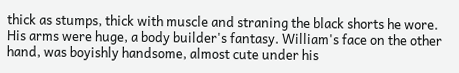thick as stumps, thick with muscle and straning the black shorts he wore. His arms were huge, a body builder's fantasy. William's face on the other hand, was boyishly handsome, almost cute under his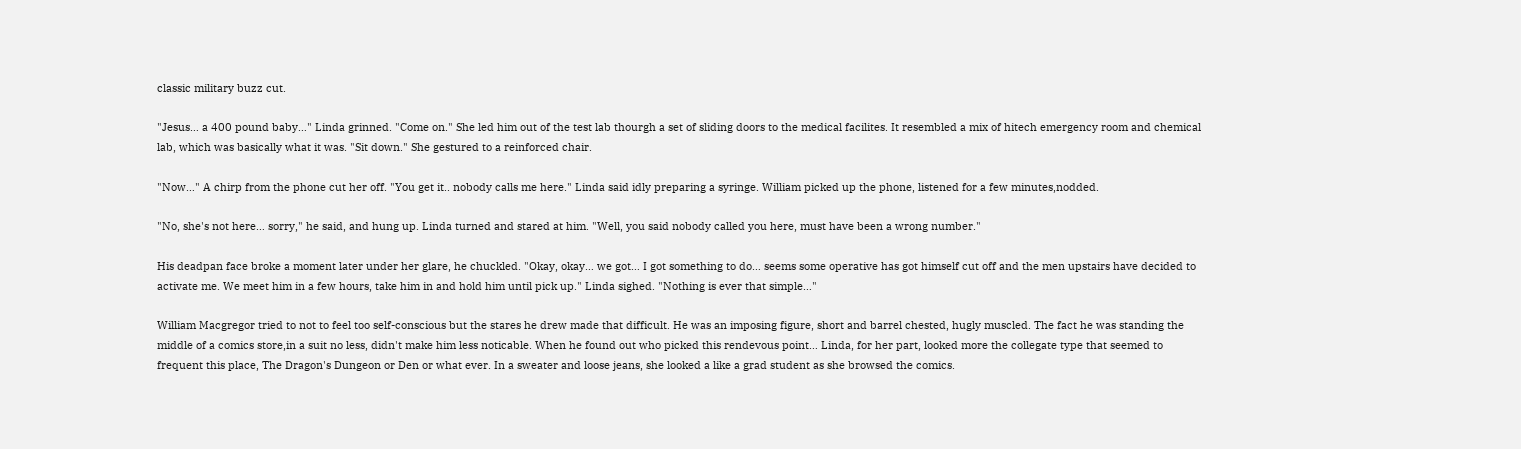classic military buzz cut.

"Jesus… a 400 pound baby…" Linda grinned. "Come on." She led him out of the test lab thourgh a set of sliding doors to the medical facilites. It resembled a mix of hitech emergency room and chemical lab, which was basically what it was. "Sit down." She gestured to a reinforced chair.

"Now…" A chirp from the phone cut her off. "You get it.. nobody calls me here." Linda said idly preparing a syringe. William picked up the phone, listened for a few minutes,nodded.

"No, she's not here… sorry," he said, and hung up. Linda turned and stared at him. "Well, you said nobody called you here, must have been a wrong number."

His deadpan face broke a moment later under her glare, he chuckled. "Okay, okay… we got… I got something to do… seems some operative has got himself cut off and the men upstairs have decided to activate me. We meet him in a few hours, take him in and hold him until pick up." Linda sighed. "Nothing is ever that simple…"

William Macgregor tried to not to feel too self-conscious but the stares he drew made that difficult. He was an imposing figure, short and barrel chested, hugly muscled. The fact he was standing the middle of a comics store,in a suit no less, didn't make him less noticable. When he found out who picked this rendevous point… Linda, for her part, looked more the collegate type that seemed to frequent this place, The Dragon's Dungeon or Den or what ever. In a sweater and loose jeans, she looked a like a grad student as she browsed the comics.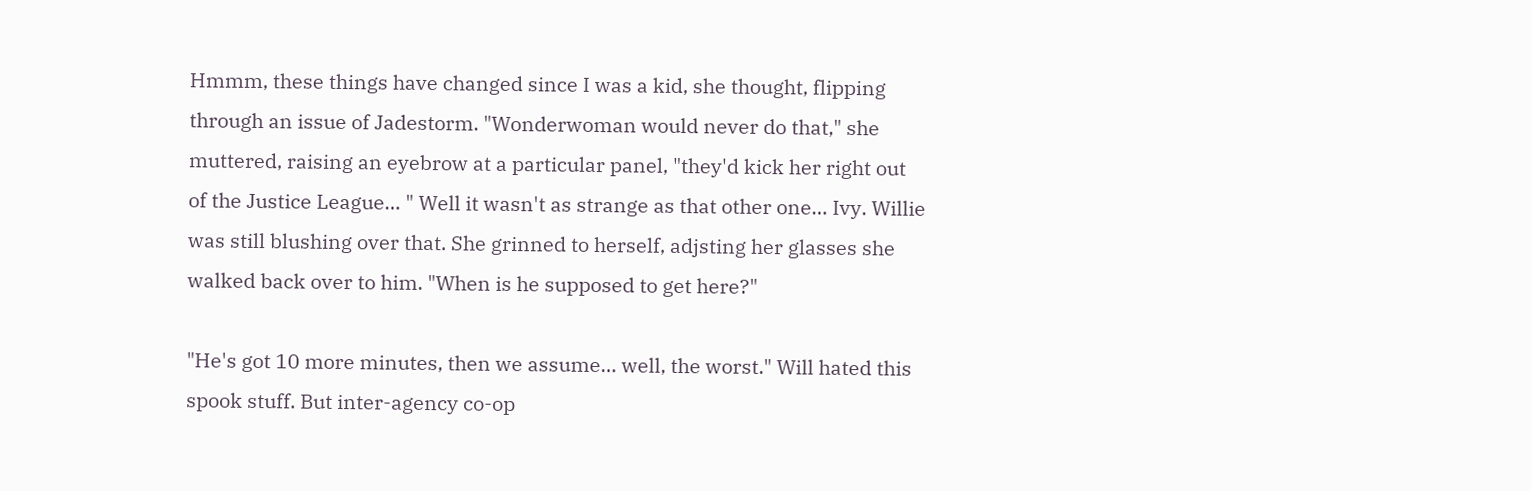Hmmm, these things have changed since I was a kid, she thought, flipping through an issue of Jadestorm. "Wonderwoman would never do that," she muttered, raising an eyebrow at a particular panel, "they'd kick her right out of the Justice League… " Well it wasn't as strange as that other one… Ivy. Willie was still blushing over that. She grinned to herself, adjsting her glasses she walked back over to him. "When is he supposed to get here?"

"He's got 10 more minutes, then we assume… well, the worst." Will hated this spook stuff. But inter-agency co-op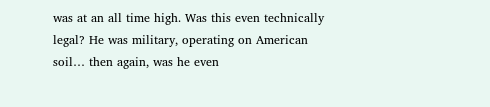was at an all time high. Was this even technically legal? He was military, operating on American soil… then again, was he even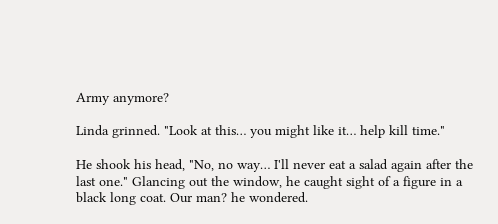Army anymore?

Linda grinned. "Look at this… you might like it… help kill time."

He shook his head, "No, no way… I'll never eat a salad again after the last one." Glancing out the window, he caught sight of a figure in a black long coat. Our man? he wondered.